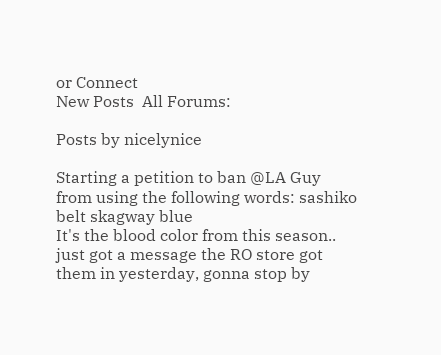or Connect
New Posts  All Forums:

Posts by nicelynice

Starting a petition to ban @LA Guy from using the following words: sashiko belt skagway blue
It's the blood color from this season.. just got a message the RO store got them in yesterday, gonna stop by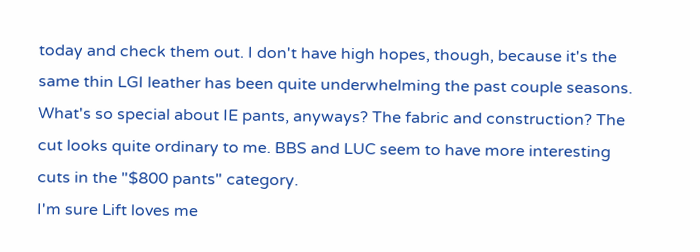today and check them out. I don't have high hopes, though, because it's the same thin LGI leather has been quite underwhelming the past couple seasons.
What's so special about IE pants, anyways? The fabric and construction? The cut looks quite ordinary to me. BBS and LUC seem to have more interesting cuts in the "$800 pants" category.
I'm sure Lift loves me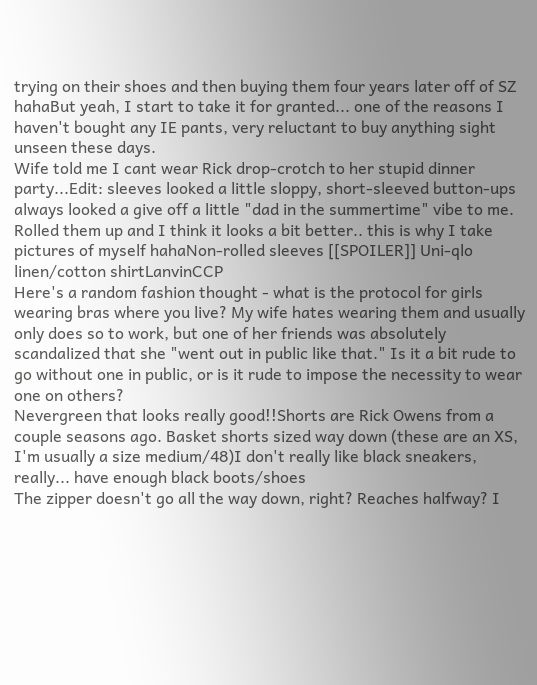trying on their shoes and then buying them four years later off of SZ hahaBut yeah, I start to take it for granted... one of the reasons I haven't bought any IE pants, very reluctant to buy anything sight unseen these days.
Wife told me I cant wear Rick drop-crotch to her stupid dinner party...Edit: sleeves looked a little sloppy, short-sleeved button-ups always looked a give off a little "dad in the summertime" vibe to me. Rolled them up and I think it looks a bit better.. this is why I take pictures of myself hahaNon-rolled sleeves [[SPOILER]] Uni-qlo linen/cotton shirtLanvinCCP
Here's a random fashion thought - what is the protocol for girls wearing bras where you live? My wife hates wearing them and usually only does so to work, but one of her friends was absolutely scandalized that she "went out in public like that." Is it a bit rude to go without one in public, or is it rude to impose the necessity to wear one on others?
Nevergreen that looks really good!!Shorts are Rick Owens from a couple seasons ago. Basket shorts sized way down (these are an XS, I'm usually a size medium/48)I don't really like black sneakers, really... have enough black boots/shoes
The zipper doesn't go all the way down, right? Reaches halfway? I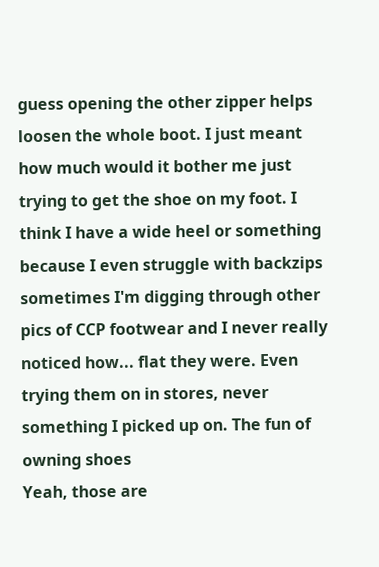guess opening the other zipper helps loosen the whole boot. I just meant how much would it bother me just trying to get the shoe on my foot. I think I have a wide heel or something because I even struggle with backzips sometimes I'm digging through other pics of CCP footwear and I never really noticed how... flat they were. Even trying them on in stores, never something I picked up on. The fun of owning shoes
Yeah, those are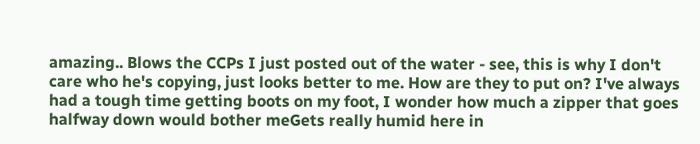amazing.. Blows the CCPs I just posted out of the water - see, this is why I don't care who he's copying, just looks better to me. How are they to put on? I've always had a tough time getting boots on my foot, I wonder how much a zipper that goes halfway down would bother meGets really humid here in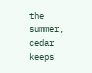the summer, cedar keeps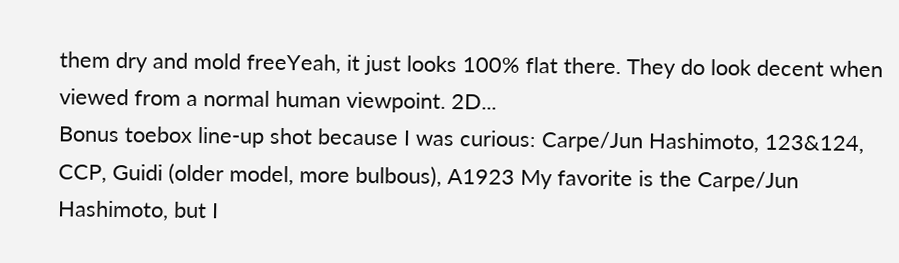them dry and mold freeYeah, it just looks 100% flat there. They do look decent when viewed from a normal human viewpoint. 2D...
Bonus toebox line-up shot because I was curious: Carpe/Jun Hashimoto, 123&124, CCP, Guidi (older model, more bulbous), A1923 My favorite is the Carpe/Jun Hashimoto, but I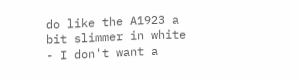do like the A1923 a bit slimmer in white - I don't want a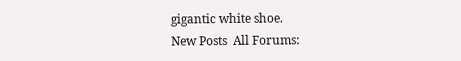gigantic white shoe.
New Posts  All Forums: